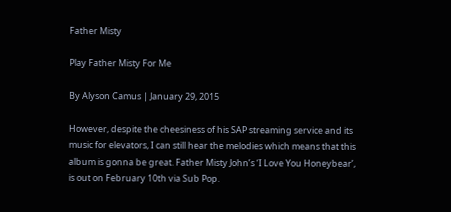Father Misty

Play Father Misty For Me

By Alyson Camus | January 29, 2015

However, despite the cheesiness of his SAP streaming service and its music for elevators, I can still hear the melodies which means that this album is gonna be great. Father Misty John’s ‘I Love You Honeybear’, is out on February 10th via Sub Pop.